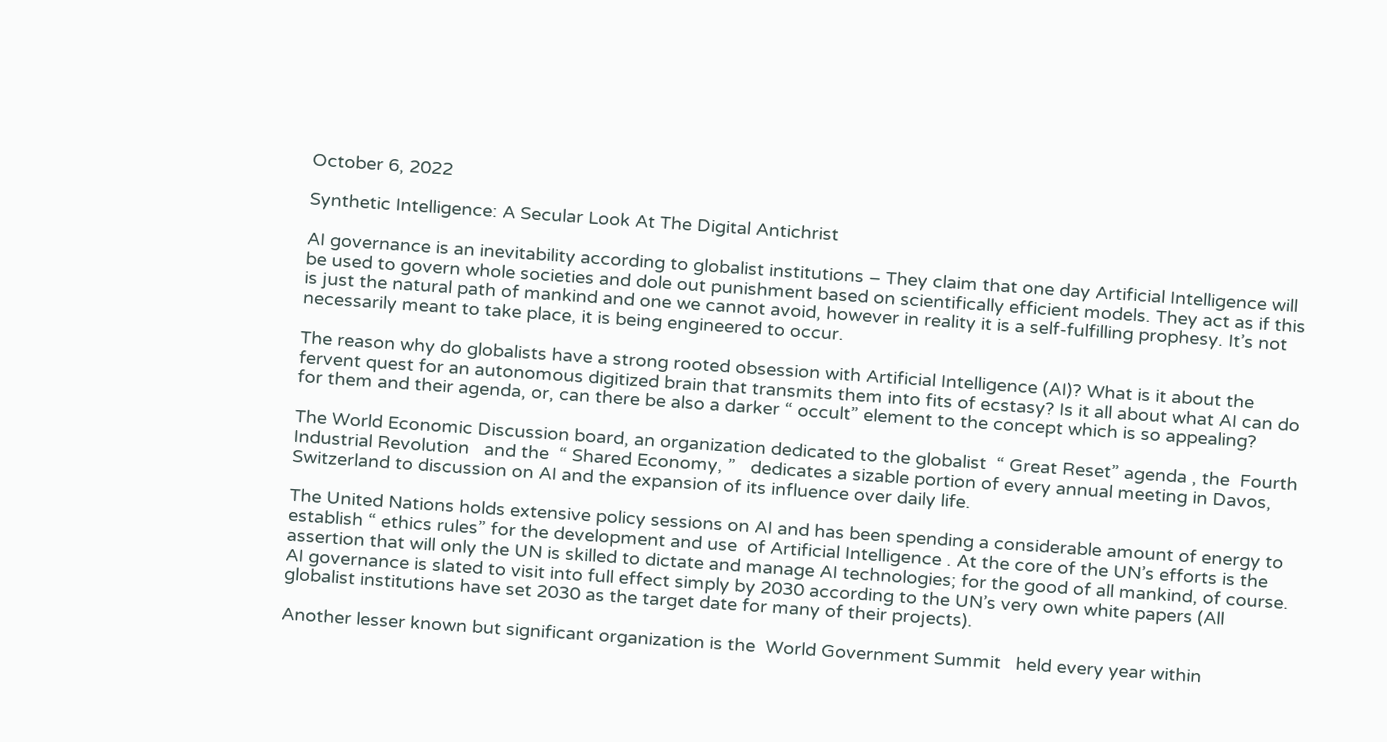October 6, 2022

Synthetic Intelligence: A Secular Look At The Digital Antichrist

AI governance is an inevitability according to globalist institutions – They claim that one day Artificial Intelligence will be used to govern whole societies and dole out punishment based on scientifically efficient models. They act as if this is just the natural path of mankind and one we cannot avoid, however in reality it is a self-fulfilling prophesy. It’s not necessarily meant to take place, it is being engineered to occur.

The reason why do globalists have a strong rooted obsession with Artificial Intelligence (AI)? What is it about the fervent quest for an autonomous digitized brain that transmits them into fits of ecstasy? Is it all about what AI can do for them and their agenda, or, can there be also a darker “ occult” element to the concept which is so appealing?

The World Economic Discussion board, an organization dedicated to the globalist  “ Great Reset” agenda , the  Fourth Industrial Revolution   and the  “ Shared Economy, ”   dedicates a sizable portion of every annual meeting in Davos, Switzerland to discussion on AI and the expansion of its influence over daily life.

The United Nations holds extensive policy sessions on AI and has been spending a considerable amount of energy to establish “ ethics rules” for the development and use  of Artificial Intelligence . At the core of the UN’s efforts is the assertion that will only the UN is skilled to dictate and manage AI technologies; for the good of all mankind, of course. AI governance is slated to visit into full effect simply by 2030 according to the UN’s very own white papers (All globalist institutions have set 2030 as the target date for many of their projects).

Another lesser known but significant organization is the  World Government Summit   held every year within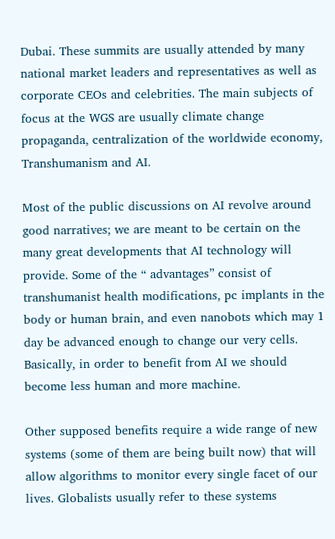Dubai. These summits are usually attended by many national market leaders and representatives as well as corporate CEOs and celebrities. The main subjects of focus at the WGS are usually climate change propaganda, centralization of the worldwide economy, Transhumanism and AI.

Most of the public discussions on AI revolve around good narratives; we are meant to be certain on the many great developments that AI technology will provide. Some of the “ advantages” consist of transhumanist health modifications, pc implants in the body or human brain, and even nanobots which may 1 day be advanced enough to change our very cells. Basically, in order to benefit from AI we should become less human and more machine.

Other supposed benefits require a wide range of new systems (some of them are being built now) that will allow algorithms to monitor every single facet of our lives. Globalists usually refer to these systems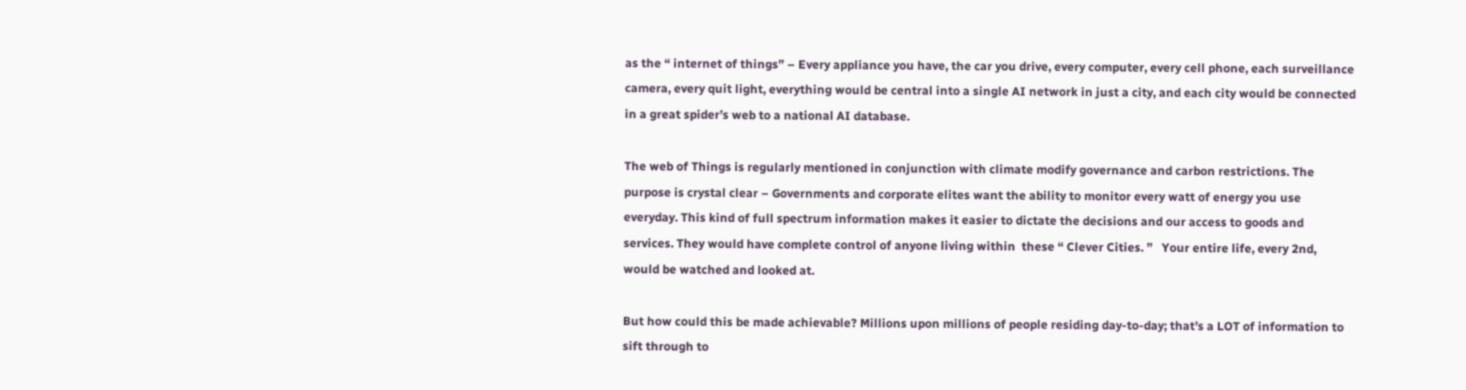as the “ internet of things” – Every appliance you have, the car you drive, every computer, every cell phone, each surveillance camera, every quit light, everything would be central into a single AI network in just a city, and each city would be connected in a great spider’s web to a national AI database.

The web of Things is regularly mentioned in conjunction with climate modify governance and carbon restrictions. The purpose is crystal clear – Governments and corporate elites want the ability to monitor every watt of energy you use everyday. This kind of full spectrum information makes it easier to dictate the decisions and our access to goods and services. They would have complete control of anyone living within  these “ Clever Cities. ”   Your entire life, every 2nd, would be watched and looked at.

But how could this be made achievable? Millions upon millions of people residing day-to-day; that’s a LOT of information to sift through to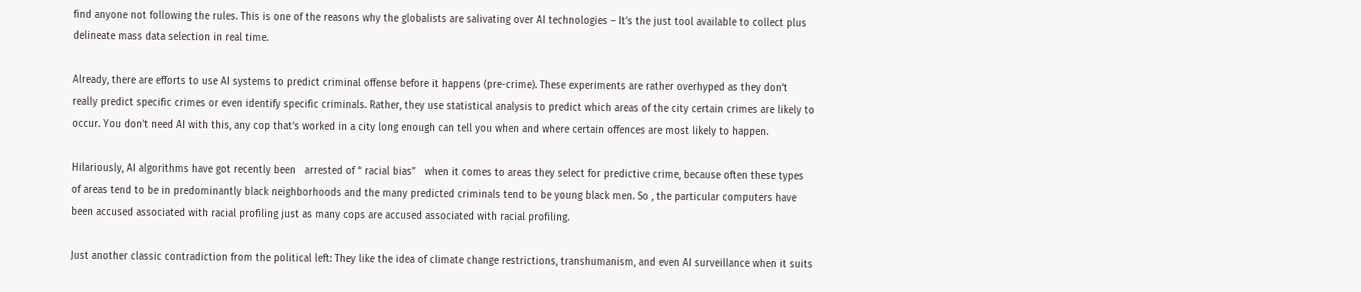find anyone not following the rules. This is one of the reasons why the globalists are salivating over AI technologies – It’s the just tool available to collect plus delineate mass data selection in real time.

Already, there are efforts to use AI systems to predict criminal offense before it happens (pre-crime). These experiments are rather overhyped as they don’t really predict specific crimes or even identify specific criminals. Rather, they use statistical analysis to predict which areas of the city certain crimes are likely to occur. You don’t need AI with this, any cop that’s worked in a city long enough can tell you when and where certain offences are most likely to happen.

Hilariously, AI algorithms have got recently been   arrested of “ racial bias”   when it comes to areas they select for predictive crime, because often these types of areas tend to be in predominantly black neighborhoods and the many predicted criminals tend to be young black men. So , the particular computers have been accused associated with racial profiling just as many cops are accused associated with racial profiling.

Just another classic contradiction from the political left: They like the idea of climate change restrictions, transhumanism, and even AI surveillance when it suits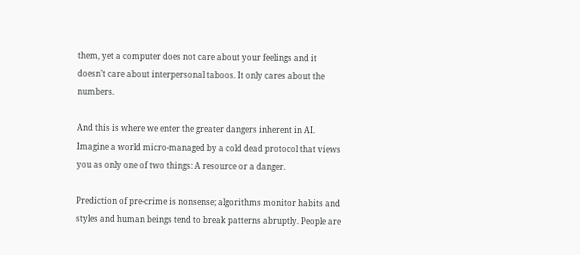them, yet a computer does not care about your feelings and it doesn’t care about interpersonal taboos. It only cares about the numbers.

And this is where we enter the greater dangers inherent in AI. Imagine a world micro-managed by a cold dead protocol that views you as only one of two things: A resource or a danger.

Prediction of pre-crime is nonsense; algorithms monitor habits and styles and human beings tend to break patterns abruptly. People are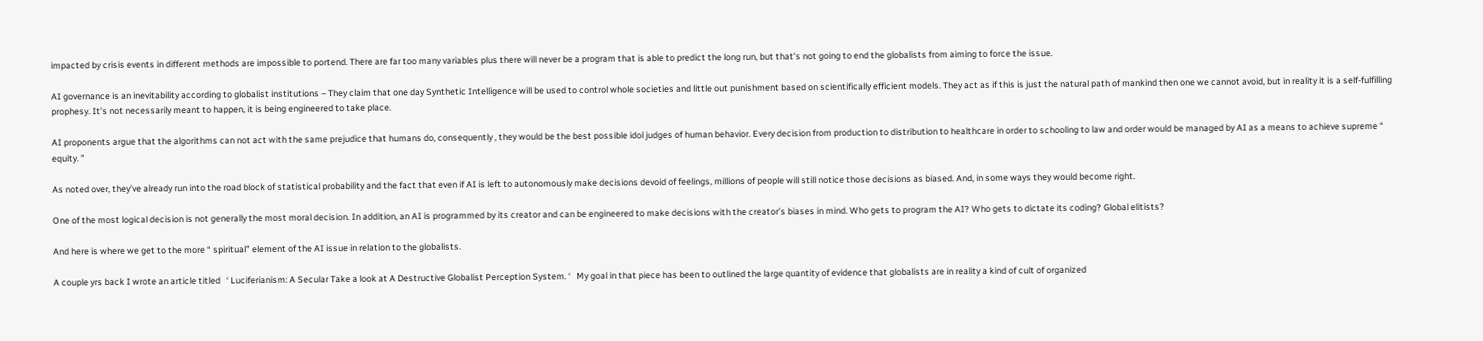impacted by crisis events in different methods are impossible to portend. There are far too many variables plus there will never be a program that is able to predict the long run, but that’s not going to end the globalists from aiming to force the issue.

AI governance is an inevitability according to globalist institutions – They claim that one day Synthetic Intelligence will be used to control whole societies and little out punishment based on scientifically efficient models. They act as if this is just the natural path of mankind then one we cannot avoid, but in reality it is a self-fulfilling prophesy. It’s not necessarily meant to happen, it is being engineered to take place.

AI proponents argue that the algorithms can not act with the same prejudice that humans do, consequently , they would be the best possible idol judges of human behavior. Every decision from production to distribution to healthcare in order to schooling to law and order would be managed by AI as a means to achieve supreme “ equity. ”

As noted over, they’ve already run into the road block of statistical probability and the fact that even if AI is left to autonomously make decisions devoid of feelings, millions of people will still notice those decisions as biased. And, in some ways they would become right.

One of the most logical decision is not generally the most moral decision. In addition, an AI is programmed by its creator and can be engineered to make decisions with the creator’s biases in mind. Who gets to program the AI? Who gets to dictate its coding? Global elitists?

And here is where we get to the more “ spiritual” element of the AI issue in relation to the globalists.

A couple yrs back I wrote an article titled   ‘ Luciferianism: A Secular Take a look at A Destructive Globalist Perception System. ‘   My goal in that piece has been to outlined the large quantity of evidence that globalists are in reality a kind of cult of organized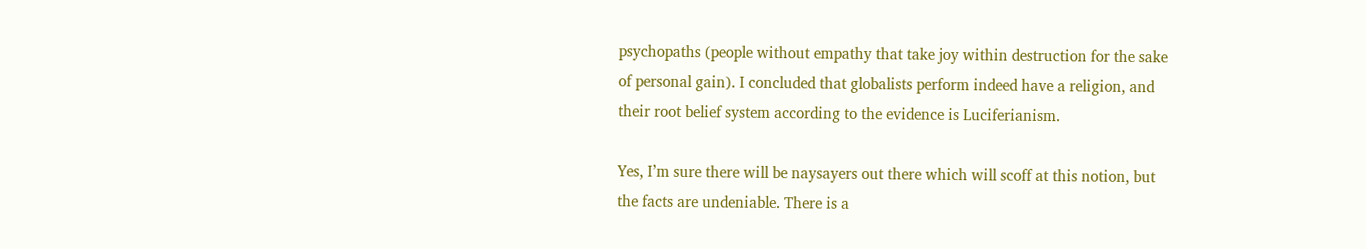psychopaths (people without empathy that take joy within destruction for the sake of personal gain). I concluded that globalists perform indeed have a religion, and their root belief system according to the evidence is Luciferianism.

Yes, I’m sure there will be naysayers out there which will scoff at this notion, but the facts are undeniable. There is a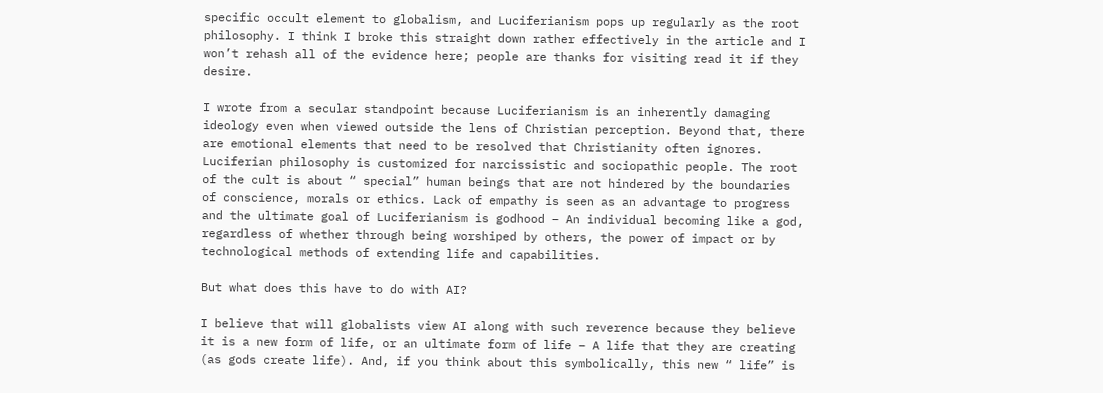specific occult element to globalism, and Luciferianism pops up regularly as the root philosophy. I think I broke this straight down rather effectively in the article and I won’t rehash all of the evidence here; people are thanks for visiting read it if they desire.

I wrote from a secular standpoint because Luciferianism is an inherently damaging ideology even when viewed outside the lens of Christian perception. Beyond that, there are emotional elements that need to be resolved that Christianity often ignores. Luciferian philosophy is customized for narcissistic and sociopathic people. The root of the cult is about “ special” human beings that are not hindered by the boundaries of conscience, morals or ethics. Lack of empathy is seen as an advantage to progress and the ultimate goal of Luciferianism is godhood – An individual becoming like a god, regardless of whether through being worshiped by others, the power of impact or by technological methods of extending life and capabilities.

But what does this have to do with AI?

I believe that will globalists view AI along with such reverence because they believe it is a new form of life, or an ultimate form of life – A life that they are creating (as gods create life). And, if you think about this symbolically, this new “ life” is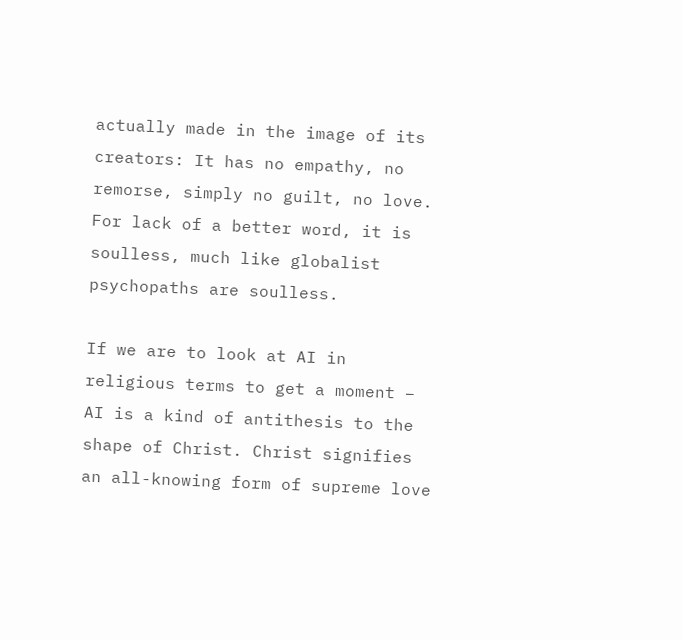actually made in the image of its creators: It has no empathy, no remorse, simply no guilt, no love. For lack of a better word, it is soulless, much like globalist psychopaths are soulless.

If we are to look at AI in religious terms to get a moment – AI is a kind of antithesis to the shape of Christ. Christ signifies an all-knowing form of supreme love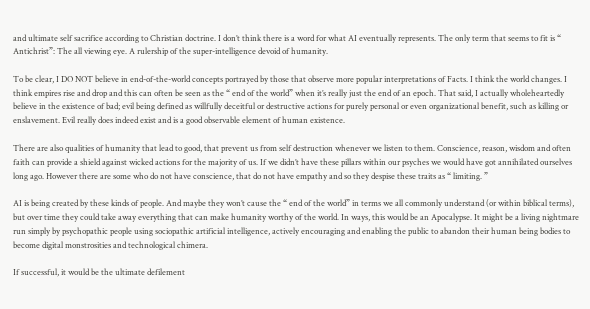and ultimate self sacrifice according to Christian doctrine. I don’t think there is a word for what AI eventually represents. The only term that seems to fit is “ Antichrist”: The all viewing eye. A rulership of the super-intelligence devoid of humanity.

To be clear, I DO NOT believe in end-of-the-world concepts portrayed by those that observe more popular interpretations of Facts. I think the world changes. I think empires rise and drop and this can often be seen as the “ end of the world” when it’s really just the end of an epoch. That said, I actually wholeheartedly believe in the existence of bad; evil being defined as willfully deceitful or destructive actions for purely personal or even organizational benefit, such as killing or enslavement. Evil really does indeed exist and is a good observable element of human existence.

There are also qualities of humanity that lead to good, that prevent us from self destruction whenever we listen to them. Conscience, reason, wisdom and often faith can provide a shield against wicked actions for the majority of us. If we didn’t have these pillars within our psyches we would have got annihilated ourselves long ago. However there are some who do not have conscience, that do not have empathy and so they despise these traits as “ limiting. ”

AI is being created by these kinds of people. And maybe they won’t cause the “ end of the world” in terms we all commonly understand (or within biblical terms), but over time they could take away everything that can make humanity worthy of the world. In ways, this would be an Apocalypse. It might be a living nightmare run simply by psychopathic people using sociopathic artificial intelligence, actively encouraging and enabling the public to abandon their human being bodies to become digital monstrosities and technological chimera.

If successful, it would be the ultimate defilement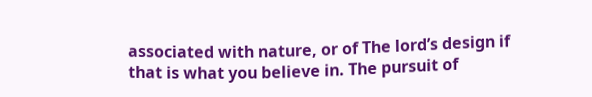associated with nature, or of The lord’s design if that is what you believe in. The pursuit of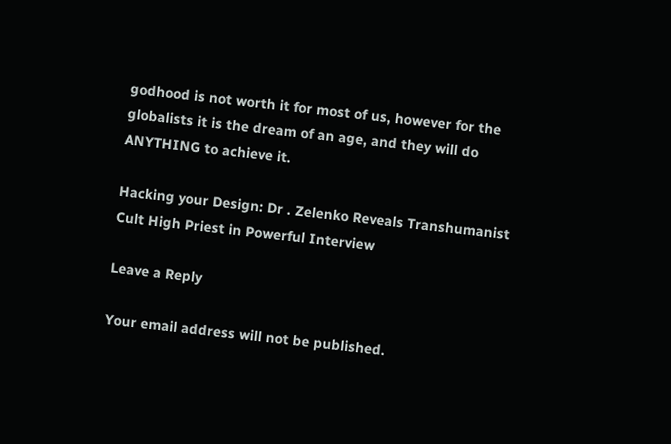godhood is not worth it for most of us, however for the globalists it is the dream of an age, and they will do ANYTHING to achieve it.

Hacking your Design: Dr . Zelenko Reveals Transhumanist Cult High Priest in Powerful Interview

Leave a Reply

Your email address will not be published.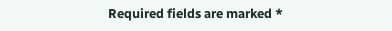Required fields are marked *